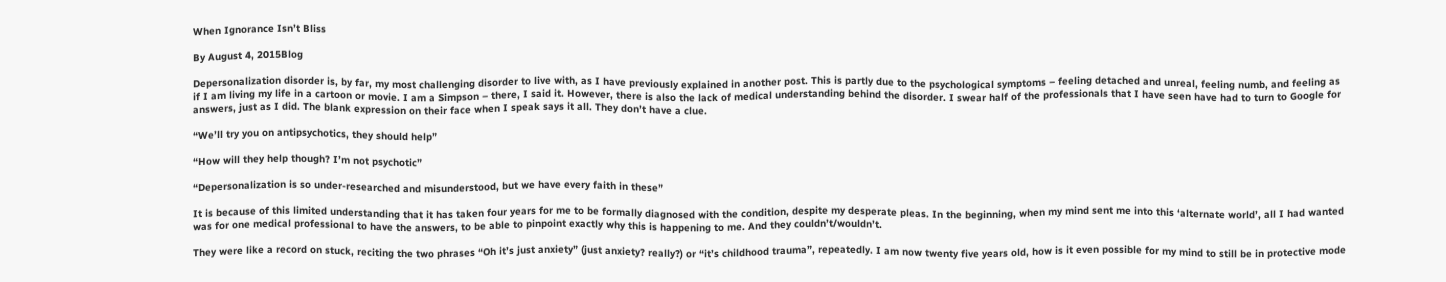When Ignorance Isn’t Bliss

By August 4, 2015Blog

Depersonalization disorder is, by far, my most challenging disorder to live with, as I have previously explained in another post. This is partly due to the psychological symptoms – feeling detached and unreal, feeling numb, and feeling as if I am living my life in a cartoon or movie. I am a Simpson – there, I said it. However, there is also the lack of medical understanding behind the disorder. I swear half of the professionals that I have seen have had to turn to Google for answers, just as I did. The blank expression on their face when I speak says it all. They don’t have a clue.

“We’ll try you on antipsychotics, they should help”

“How will they help though? I’m not psychotic”

“Depersonalization is so under-researched and misunderstood, but we have every faith in these”

It is because of this limited understanding that it has taken four years for me to be formally diagnosed with the condition, despite my desperate pleas. In the beginning, when my mind sent me into this ‘alternate world’, all I had wanted was for one medical professional to have the answers, to be able to pinpoint exactly why this is happening to me. And they couldn’t/wouldn’t.

They were like a record on stuck, reciting the two phrases “Oh it’s just anxiety” (just anxiety? really?) or “it’s childhood trauma”, repeatedly. I am now twenty five years old, how is it even possible for my mind to still be in protective mode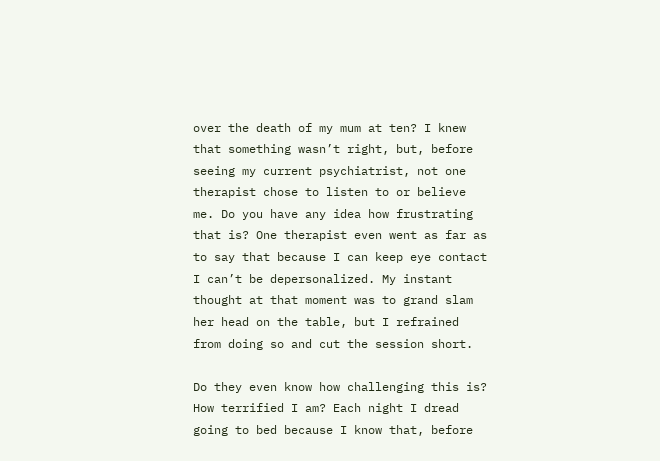over the death of my mum at ten? I knew that something wasn’t right, but, before seeing my current psychiatrist, not one therapist chose to listen to or believe me. Do you have any idea how frustrating that is? One therapist even went as far as to say that because I can keep eye contact I can’t be depersonalized. My instant thought at that moment was to grand slam her head on the table, but I refrained from doing so and cut the session short.

Do they even know how challenging this is? How terrified I am? Each night I dread going to bed because I know that, before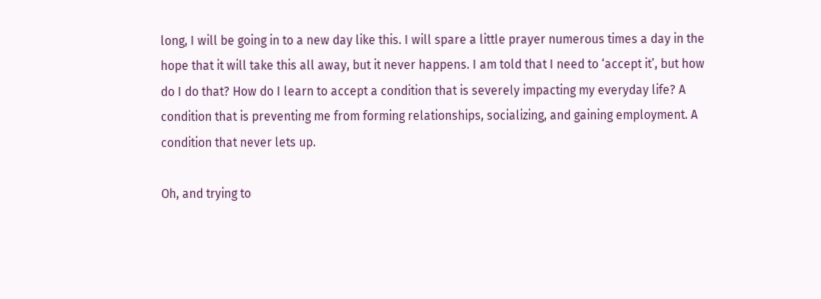long, I will be going in to a new day like this. I will spare a little prayer numerous times a day in the hope that it will take this all away, but it never happens. I am told that I need to ‘accept it’, but how do I do that? How do I learn to accept a condition that is severely impacting my everyday life? A condition that is preventing me from forming relationships, socializing, and gaining employment. A condition that never lets up.

Oh, and trying to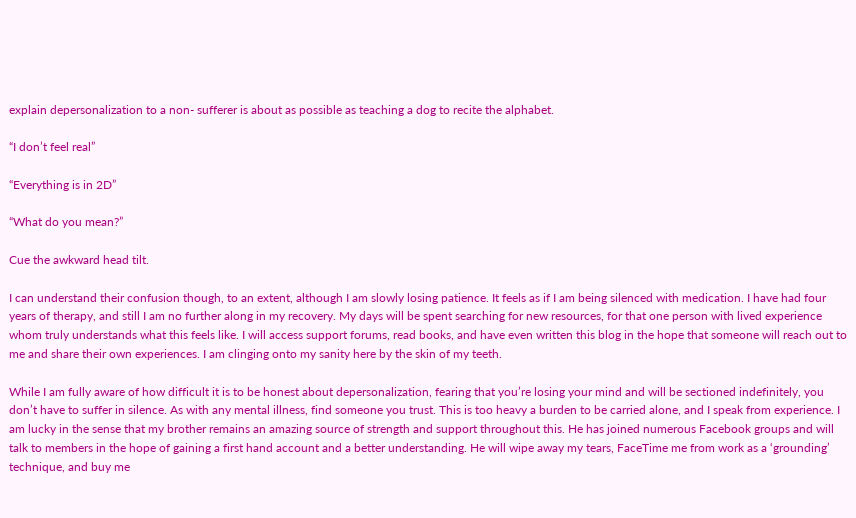explain depersonalization to a non- sufferer is about as possible as teaching a dog to recite the alphabet.

“I don’t feel real”

“Everything is in 2D”

“What do you mean?”

Cue the awkward head tilt.

I can understand their confusion though, to an extent, although I am slowly losing patience. It feels as if I am being silenced with medication. I have had four years of therapy, and still I am no further along in my recovery. My days will be spent searching for new resources, for that one person with lived experience whom truly understands what this feels like. I will access support forums, read books, and have even written this blog in the hope that someone will reach out to me and share their own experiences. I am clinging onto my sanity here by the skin of my teeth.

While I am fully aware of how difficult it is to be honest about depersonalization, fearing that you’re losing your mind and will be sectioned indefinitely, you don’t have to suffer in silence. As with any mental illness, find someone you trust. This is too heavy a burden to be carried alone, and I speak from experience. I am lucky in the sense that my brother remains an amazing source of strength and support throughout this. He has joined numerous Facebook groups and will talk to members in the hope of gaining a first hand account and a better understanding. He will wipe away my tears, FaceTime me from work as a ‘grounding’ technique, and buy me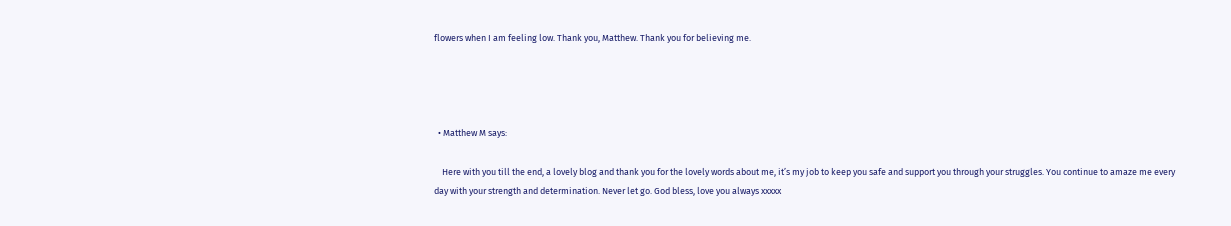flowers when I am feeling low. Thank you, Matthew. Thank you for believing me.




  • Matthew M says:

    Here with you till the end, a lovely blog and thank you for the lovely words about me, it’s my job to keep you safe and support you through your struggles. You continue to amaze me every day with your strength and determination. Never let go. God bless, love you always xxxxx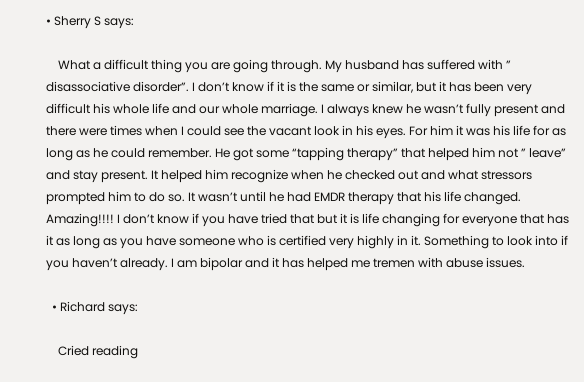• Sherry S says:

    What a difficult thing you are going through. My husband has suffered with ” disassociative disorder”. I don’t know if it is the same or similar, but it has been very difficult his whole life and our whole marriage. I always knew he wasn’t fully present and there were times when I could see the vacant look in his eyes. For him it was his life for as long as he could remember. He got some “tapping therapy” that helped him not ” leave” and stay present. It helped him recognize when he checked out and what stressors prompted him to do so. It wasn’t until he had EMDR therapy that his life changed. Amazing!!!! I don’t know if you have tried that but it is life changing for everyone that has it as long as you have someone who is certified very highly in it. Something to look into if you haven’t already. I am bipolar and it has helped me tremen with abuse issues.

  • Richard says:

    Cried reading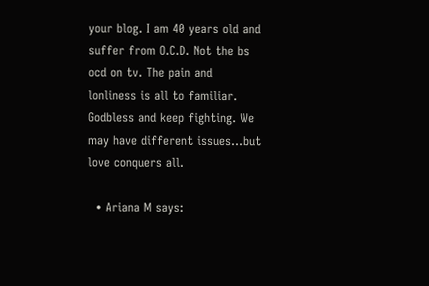your blog. I am 40 years old and suffer from O.C.D. Not the bs ocd on tv. The pain and lonliness is all to familiar. Godbless and keep fighting. We may have different issues…but love conquers all.

  • Ariana M says: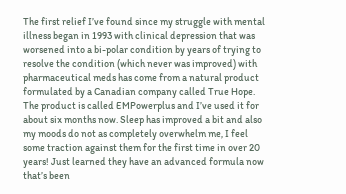The first relief I’ve found since my struggle with mental illness began in 1993 with clinical depression that was worsened into a bi-polar condition by years of trying to resolve the condition (which never was improved) with pharmaceutical meds has come from a natural product formulated by a Canadian company called True Hope. The product is called EMPowerplus and I’ve used it for about six months now. Sleep has improved a bit and also my moods do not as completely overwhelm me, I feel some traction against them for the first time in over 20 years! Just learned they have an advanced formula now that’s been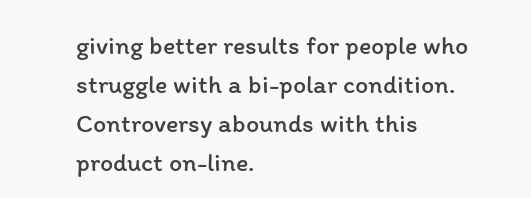giving better results for people who struggle with a bi-polar condition. Controversy abounds with this product on-line.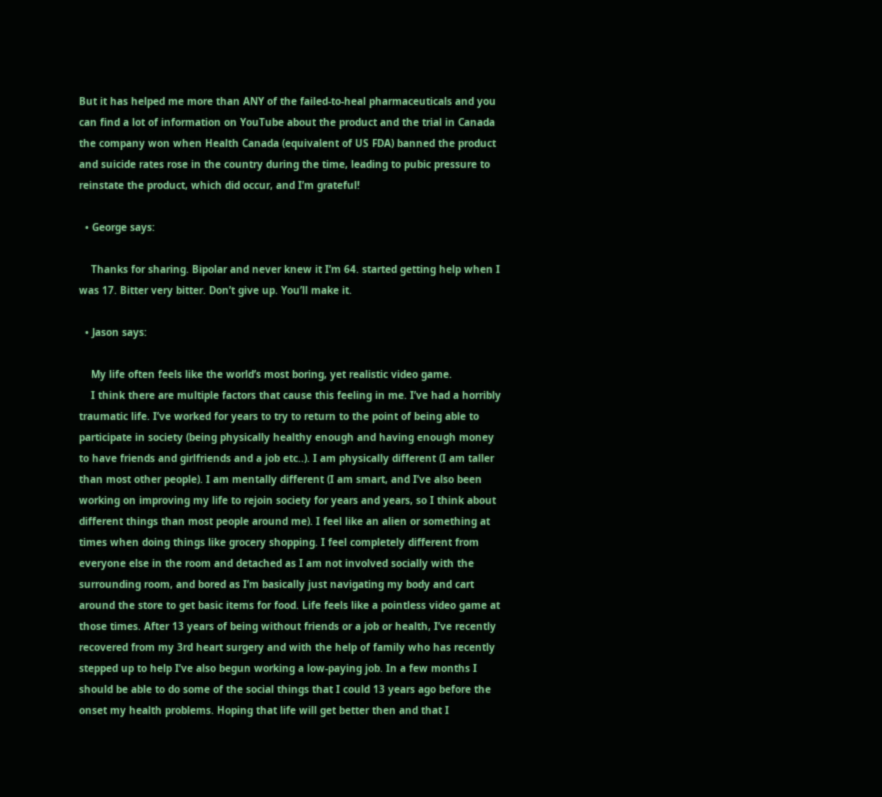But it has helped me more than ANY of the failed-to-heal pharmaceuticals and you can find a lot of information on YouTube about the product and the trial in Canada the company won when Health Canada (equivalent of US FDA) banned the product and suicide rates rose in the country during the time, leading to pubic pressure to reinstate the product, which did occur, and I’m grateful!

  • George says:

    Thanks for sharing. Bipolar and never knew it I’m 64. started getting help when I was 17. Bitter very bitter. Don’t give up. You’ll make it.

  • Jason says:

    My life often feels like the world’s most boring, yet realistic video game.
    I think there are multiple factors that cause this feeling in me. I’ve had a horribly traumatic life. I’ve worked for years to try to return to the point of being able to participate in society (being physically healthy enough and having enough money to have friends and girlfriends and a job etc..). I am physically different (I am taller than most other people). I am mentally different (I am smart, and I’ve also been working on improving my life to rejoin society for years and years, so I think about different things than most people around me). I feel like an alien or something at times when doing things like grocery shopping. I feel completely different from everyone else in the room and detached as I am not involved socially with the surrounding room, and bored as I’m basically just navigating my body and cart around the store to get basic items for food. Life feels like a pointless video game at those times. After 13 years of being without friends or a job or health, I’ve recently recovered from my 3rd heart surgery and with the help of family who has recently stepped up to help I’ve also begun working a low-paying job. In a few months I should be able to do some of the social things that I could 13 years ago before the onset my health problems. Hoping that life will get better then and that I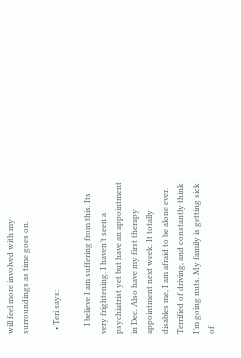will feel more involved with my surroundings as time goes on.

  • Teri says:

    I believe I am suffering from this. Its very frightening. I haven’t seen a psychiatrist yet but have an appointment in Dec. Also have my first therapy appointment next week. It totally disables me, I am afraid to be alone ever. Terrified of driving, and constantly think I’m going nuts. My family is getting sick of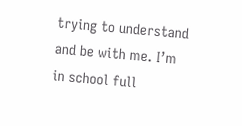trying to understand and be with me. I’m in school full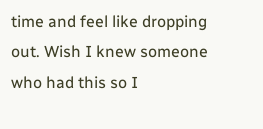time and feel like dropping out. Wish I knew someone who had this so I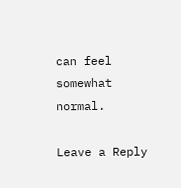can feel somewhat normal.

Leave a Reply